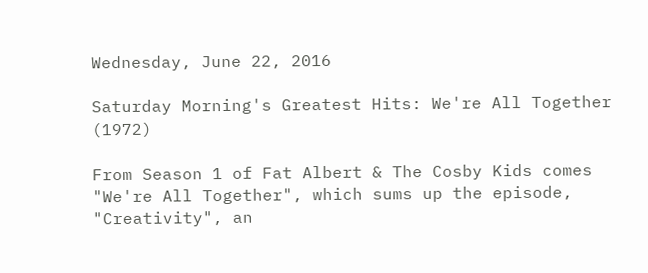Wednesday, June 22, 2016

Saturday Morning's Greatest Hits: We're All Together (1972)

From Season 1 of Fat Albert & The Cosby Kids comes "We're All Together", which sums up the episode, "Creativity", an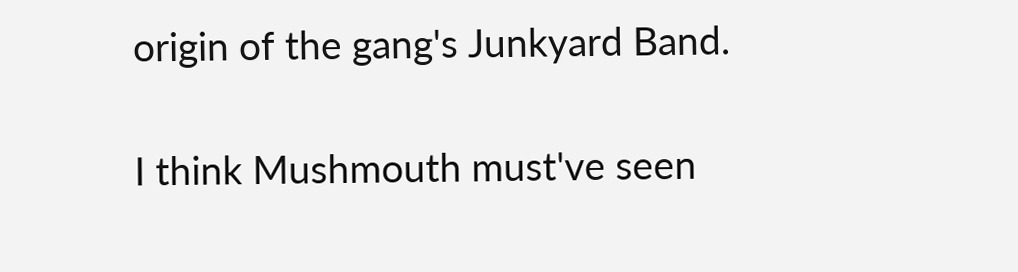origin of the gang's Junkyard Band.

I think Mushmouth must've seen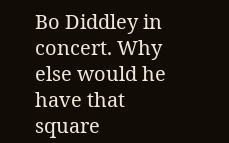Bo Diddley in concert. Why else would he have that square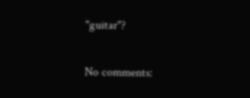"guitar"?

No comments: